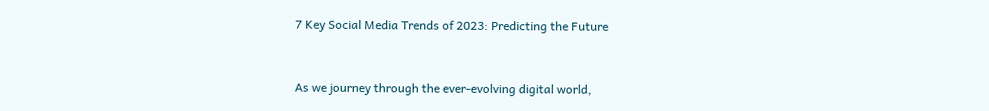7 Key Social Media Trends of 2023: Predicting the Future


As we journey through the ever-evolving digital world,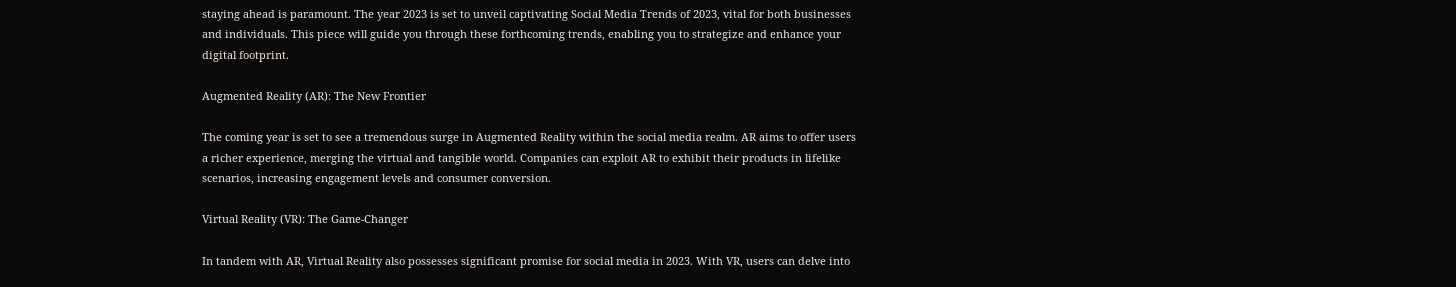staying ahead is paramount. The year 2023 is set to unveil captivating Social Media Trends of 2023, vital for both businesses and individuals. This piece will guide you through these forthcoming trends, enabling you to strategize and enhance your digital footprint.

Augmented Reality (AR): The New Frontier

The coming year is set to see a tremendous surge in Augmented Reality within the social media realm. AR aims to offer users a richer experience, merging the virtual and tangible world. Companies can exploit AR to exhibit their products in lifelike scenarios, increasing engagement levels and consumer conversion.

Virtual Reality (VR): The Game-Changer

In tandem with AR, Virtual Reality also possesses significant promise for social media in 2023. With VR, users can delve into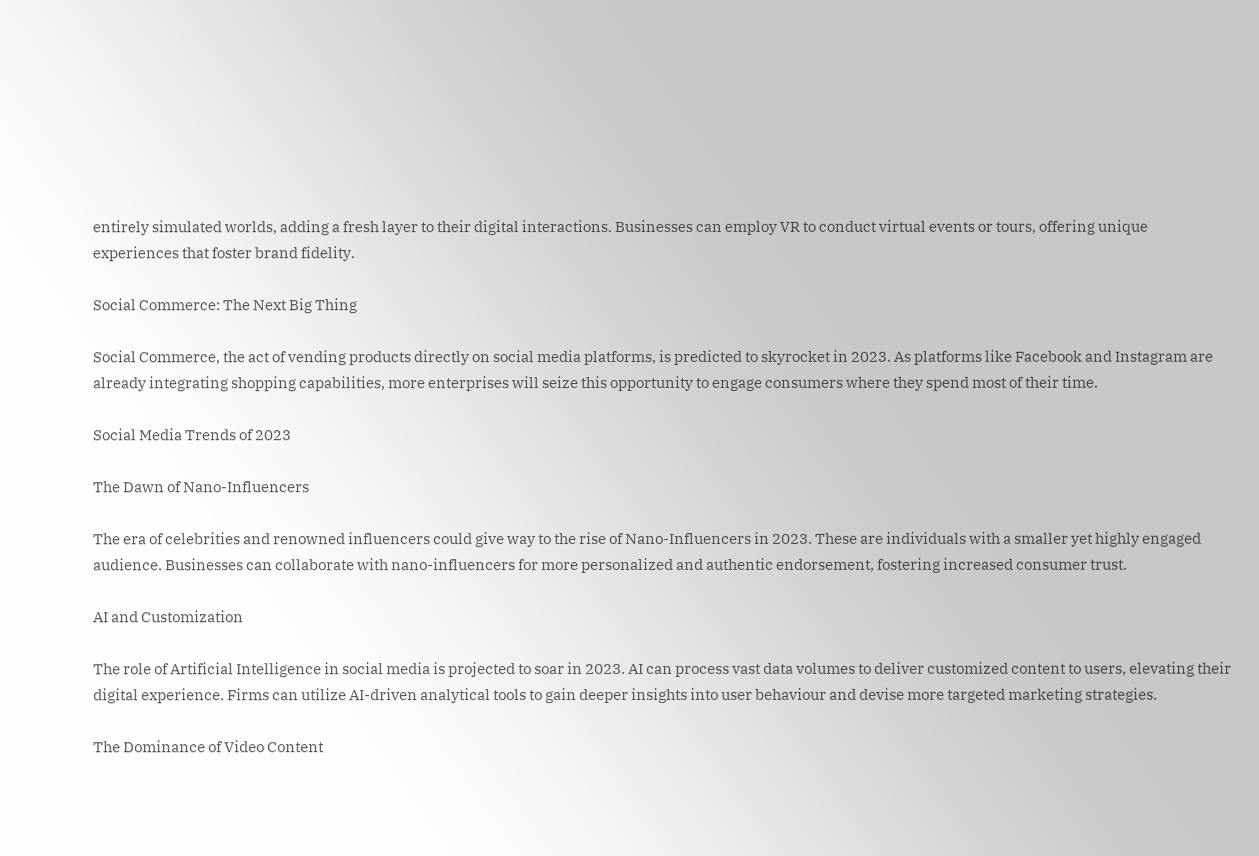entirely simulated worlds, adding a fresh layer to their digital interactions. Businesses can employ VR to conduct virtual events or tours, offering unique experiences that foster brand fidelity.

Social Commerce: The Next Big Thing

Social Commerce, the act of vending products directly on social media platforms, is predicted to skyrocket in 2023. As platforms like Facebook and Instagram are already integrating shopping capabilities, more enterprises will seize this opportunity to engage consumers where they spend most of their time.

Social Media Trends of 2023

The Dawn of Nano-Influencers

The era of celebrities and renowned influencers could give way to the rise of Nano-Influencers in 2023. These are individuals with a smaller yet highly engaged audience. Businesses can collaborate with nano-influencers for more personalized and authentic endorsement, fostering increased consumer trust.

AI and Customization

The role of Artificial Intelligence in social media is projected to soar in 2023. AI can process vast data volumes to deliver customized content to users, elevating their digital experience. Firms can utilize AI-driven analytical tools to gain deeper insights into user behaviour and devise more targeted marketing strategies.

The Dominance of Video Content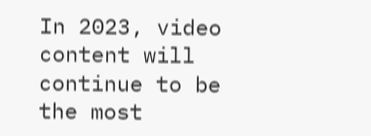In 2023, video content will continue to be the most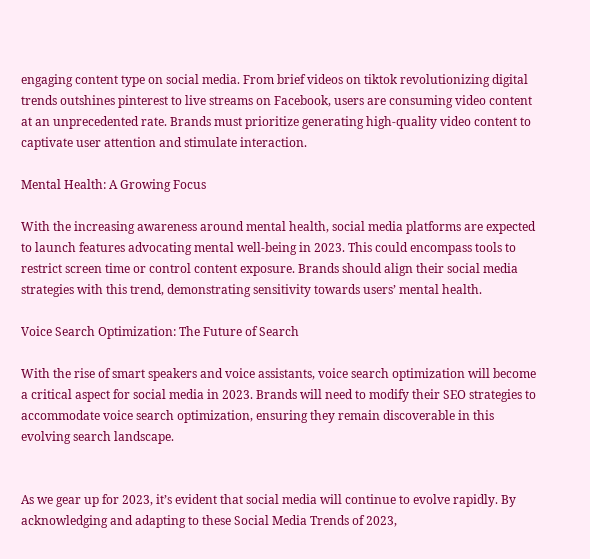engaging content type on social media. From brief videos on tiktok revolutionizing digital trends outshines pinterest to live streams on Facebook, users are consuming video content at an unprecedented rate. Brands must prioritize generating high-quality video content to captivate user attention and stimulate interaction.

Mental Health: A Growing Focus

With the increasing awareness around mental health, social media platforms are expected to launch features advocating mental well-being in 2023. This could encompass tools to restrict screen time or control content exposure. Brands should align their social media strategies with this trend, demonstrating sensitivity towards users’ mental health.

Voice Search Optimization: The Future of Search

With the rise of smart speakers and voice assistants, voice search optimization will become a critical aspect for social media in 2023. Brands will need to modify their SEO strategies to accommodate voice search optimization, ensuring they remain discoverable in this evolving search landscape.


As we gear up for 2023, it’s evident that social media will continue to evolve rapidly. By acknowledging and adapting to these Social Media Trends of 2023,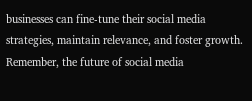businesses can fine-tune their social media strategies, maintain relevance, and foster growth. Remember, the future of social media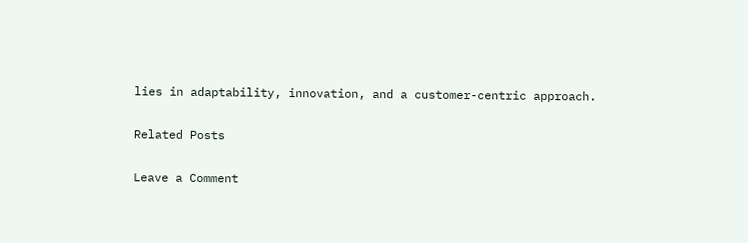lies in adaptability, innovation, and a customer-centric approach.

Related Posts

Leave a Comment